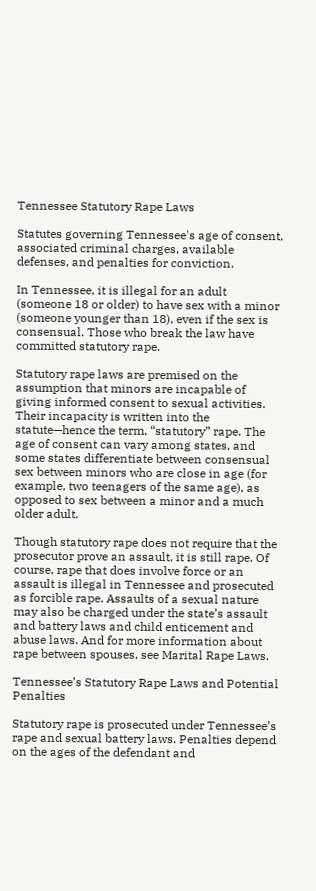Tennessee Statutory Rape Laws

Statutes governing Tennessee's age of consent, associated criminal charges, available defenses, and penalties for conviction.

In Tennessee, it is illegal for an adult (someone 18 or older) to have sex with a minor (someone younger than 18), even if the sex is consensual. Those who break the law have committed statutory rape.

Statutory rape laws are premised on the assumption that minors are incapable of giving informed consent to sexual activities. Their incapacity is written into the statute—hence the term, “statutory” rape. The age of consent can vary among states, and some states differentiate between consensual sex between minors who are close in age (for example, two teenagers of the same age), as opposed to sex between a minor and a much older adult.

Though statutory rape does not require that the prosecutor prove an assault, it is still rape. Of course, rape that does involve force or an assault is illegal in Tennessee and prosecuted as forcible rape. Assaults of a sexual nature may also be charged under the state’s assault and battery laws and child enticement and abuse laws. And for more information about rape between spouses, see Marital Rape Laws.

Tennessee’s Statutory Rape Laws and Potential Penalties

Statutory rape is prosecuted under Tennessee’s rape and sexual battery laws. Penalties depend on the ages of the defendant and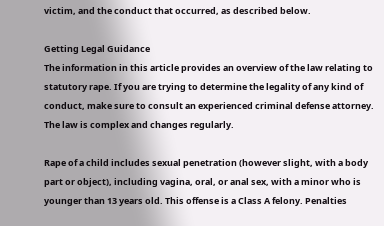victim, and the conduct that occurred, as described below.

Getting Legal Guidance
The information in this article provides an overview of the law relating to statutory rape. If you are trying to determine the legality of any kind of conduct, make sure to consult an experienced criminal defense attorney. The law is complex and changes regularly.

Rape of a child includes sexual penetration (however slight, with a body part or object), including vagina, oral, or anal sex, with a minor who is younger than 13 years old. This offense is a Class A felony. Penalties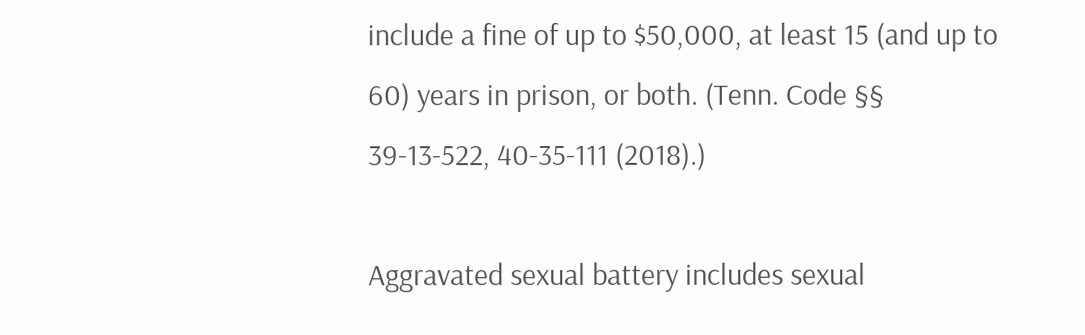include a fine of up to $50,000, at least 15 (and up to 60) years in prison, or both. (Tenn. Code §§ 39-13-522, 40-35-111 (2018).)

Aggravated sexual battery includes sexual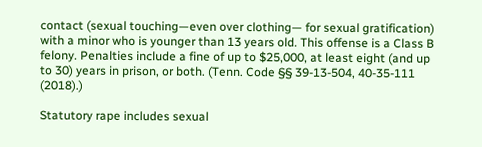contact (sexual touching—even over clothing— for sexual gratification) with a minor who is younger than 13 years old. This offense is a Class B felony. Penalties include a fine of up to $25,000, at least eight (and up to 30) years in prison, or both. (Tenn. Code §§ 39-13-504, 40-35-111 (2018).)

Statutory rape includes sexual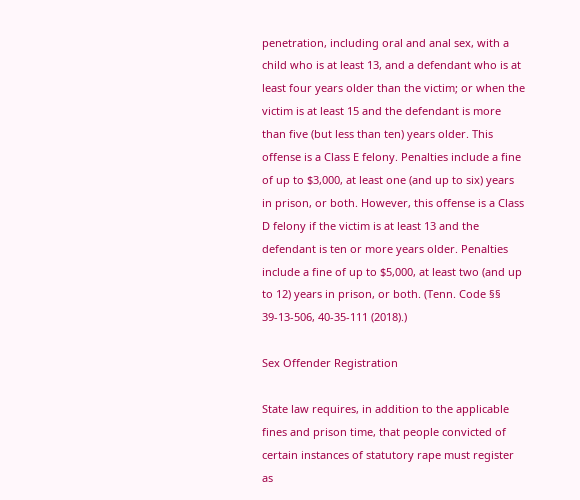penetration, including oral and anal sex, with a child who is at least 13, and a defendant who is at least four years older than the victim; or when the victim is at least 15 and the defendant is more than five (but less than ten) years older. This offense is a Class E felony. Penalties include a fine of up to $3,000, at least one (and up to six) years in prison, or both. However, this offense is a Class D felony if the victim is at least 13 and the defendant is ten or more years older. Penalties include a fine of up to $5,000, at least two (and up to 12) years in prison, or both. (Tenn. Code §§ 39-13-506, 40-35-111 (2018).)

Sex Offender Registration

State law requires, in addition to the applicable fines and prison time, that people convicted of certain instances of statutory rape must register as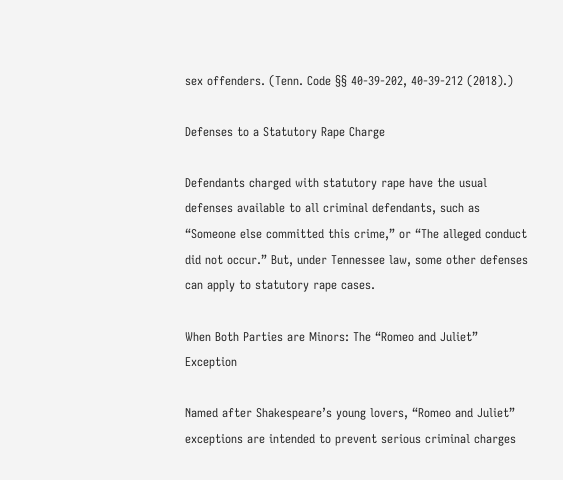sex offenders. (Tenn. Code §§ 40-39-202, 40-39-212 (2018).)

Defenses to a Statutory Rape Charge

Defendants charged with statutory rape have the usual defenses available to all criminal defendants, such as “Someone else committed this crime,” or “The alleged conduct did not occur.” But, under Tennessee law, some other defenses can apply to statutory rape cases.

When Both Parties are Minors: The “Romeo and Juliet” Exception

Named after Shakespeare’s young lovers, “Romeo and Juliet” exceptions are intended to prevent serious criminal charges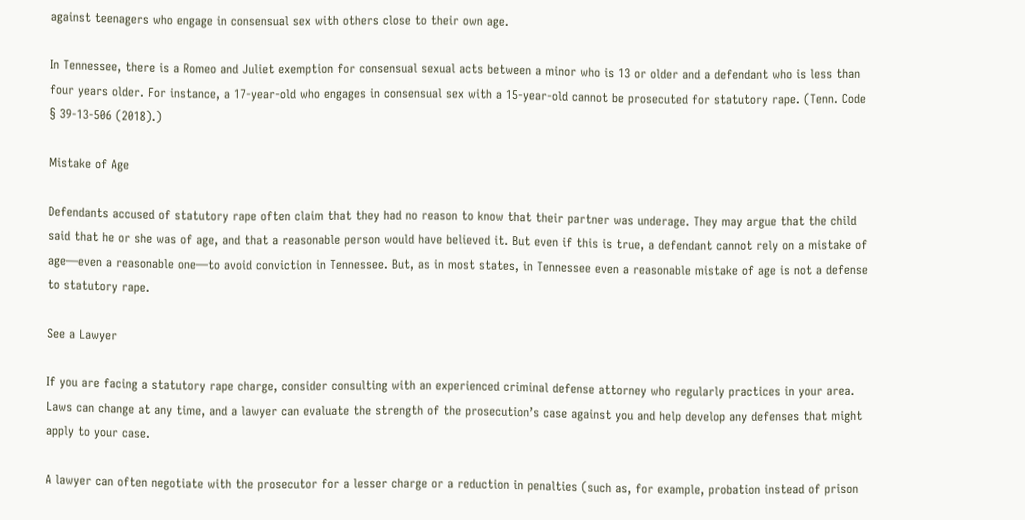against teenagers who engage in consensual sex with others close to their own age.

In Tennessee, there is a Romeo and Juliet exemption for consensual sexual acts between a minor who is 13 or older and a defendant who is less than four years older. For instance, a 17-year-old who engages in consensual sex with a 15-year-old cannot be prosecuted for statutory rape. (Tenn. Code § 39-13-506 (2018).)

Mistake of Age

Defendants accused of statutory rape often claim that they had no reason to know that their partner was underage. They may argue that the child said that he or she was of age, and that a reasonable person would have believed it. But even if this is true, a defendant cannot rely on a mistake of age—even a reasonable one—to avoid conviction in Tennessee. But, as in most states, in Tennessee even a reasonable mistake of age is not a defense to statutory rape.

See a Lawyer

If you are facing a statutory rape charge, consider consulting with an experienced criminal defense attorney who regularly practices in your area. Laws can change at any time, and a lawyer can evaluate the strength of the prosecution’s case against you and help develop any defenses that might apply to your case.

A lawyer can often negotiate with the prosecutor for a lesser charge or a reduction in penalties (such as, for example, probation instead of prison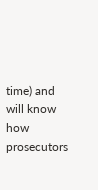time) and will know how prosecutors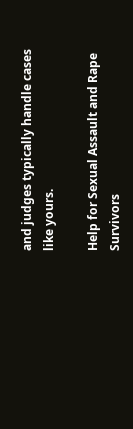and judges typically handle cases like yours.

Help for Sexual Assault and Rape Survivors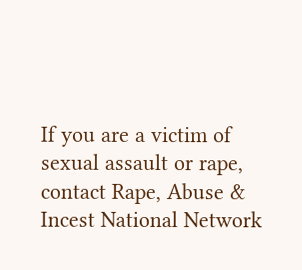If you are a victim of sexual assault or rape, contact Rape, Abuse & Incest National Network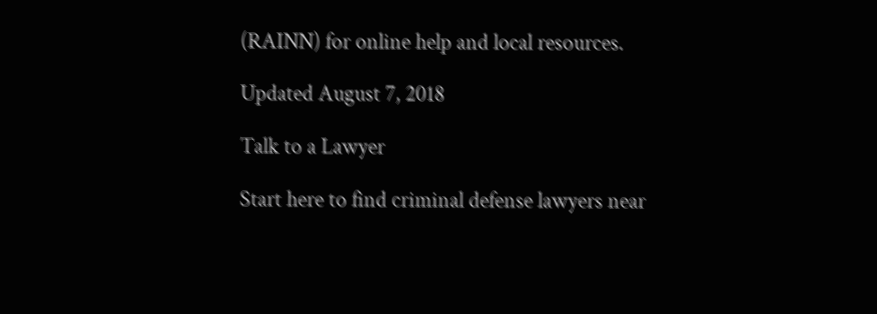(RAINN) for online help and local resources.

Updated August 7, 2018

Talk to a Lawyer

Start here to find criminal defense lawyers near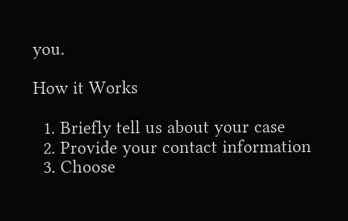you.

How it Works

  1. Briefly tell us about your case
  2. Provide your contact information
  3. Choose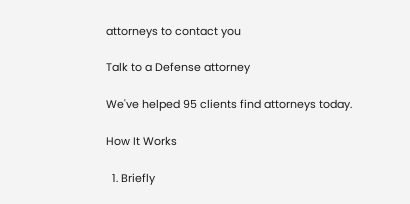attorneys to contact you

Talk to a Defense attorney

We've helped 95 clients find attorneys today.

How It Works

  1. Briefly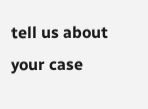tell us about your case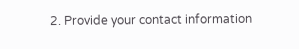2. Provide your contact information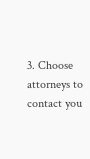3. Choose attorneys to contact you